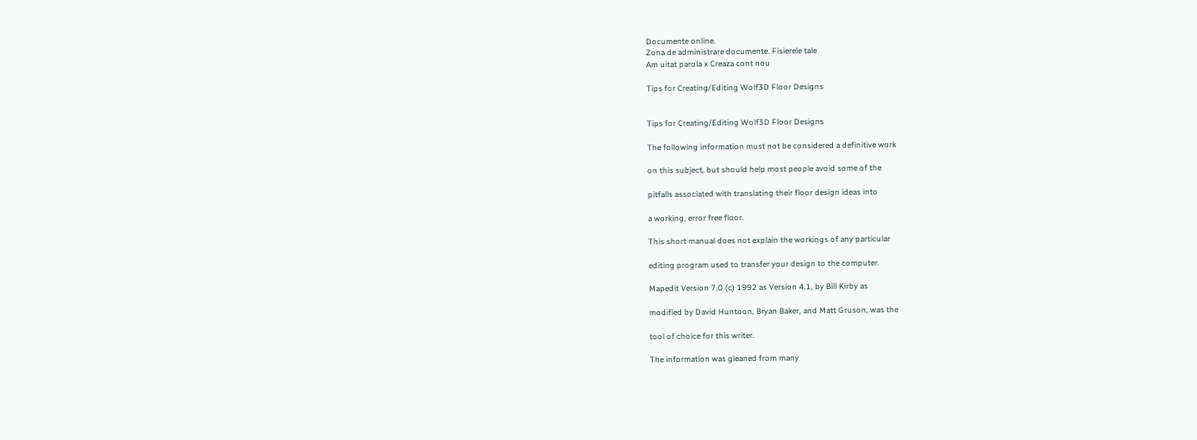Documente online.
Zona de administrare documente. Fisierele tale
Am uitat parola x Creaza cont nou

Tips for Creating/Editing Wolf3D Floor Designs


Tips for Creating/Editing Wolf3D Floor Designs

The following information must not be considered a definitive work

on this subject, but should help most people avoid some of the

pitfalls associated with translating their floor design ideas into

a working, error free floor.

This short manual does not explain the workings of any particular

editing program used to transfer your design to the computer.

Mapedit Version 7.0 (c) 1992 as Version 4.1, by Bill Kirby as

modified by David Huntoon, Bryan Baker, and Matt Gruson, was the

tool of choice for this writer.

The information was gleaned from many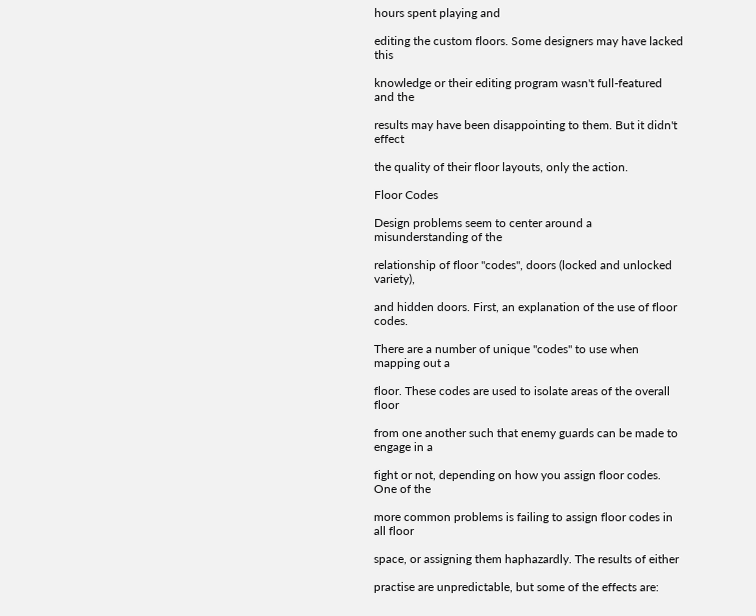hours spent playing and

editing the custom floors. Some designers may have lacked this

knowledge or their editing program wasn't full-featured and the

results may have been disappointing to them. But it didn't effect

the quality of their floor layouts, only the action.

Floor Codes

Design problems seem to center around a misunderstanding of the

relationship of floor "codes", doors (locked and unlocked variety),

and hidden doors. First, an explanation of the use of floor codes.

There are a number of unique "codes" to use when mapping out a

floor. These codes are used to isolate areas of the overall floor

from one another such that enemy guards can be made to engage in a

fight or not, depending on how you assign floor codes. One of the

more common problems is failing to assign floor codes in all floor

space, or assigning them haphazardly. The results of either

practise are unpredictable, but some of the effects are: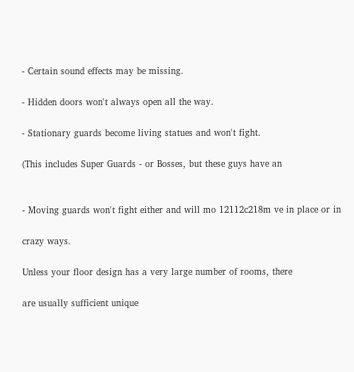- Certain sound effects may be missing.

- Hidden doors won't always open all the way.

- Stationary guards become living statues and won't fight.

(This includes Super Guards - or Bosses, but these guys have an


- Moving guards won't fight either and will mo 12112c218m ve in place or in

crazy ways.

Unless your floor design has a very large number of rooms, there

are usually sufficient unique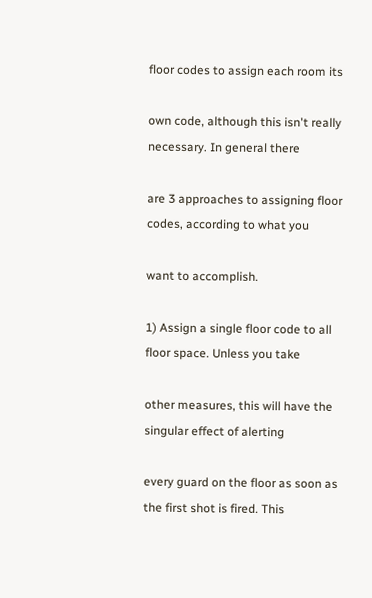floor codes to assign each room its

own code, although this isn't really necessary. In general there

are 3 approaches to assigning floor codes, according to what you

want to accomplish.

1) Assign a single floor code to all floor space. Unless you take

other measures, this will have the singular effect of alerting

every guard on the floor as soon as the first shot is fired. This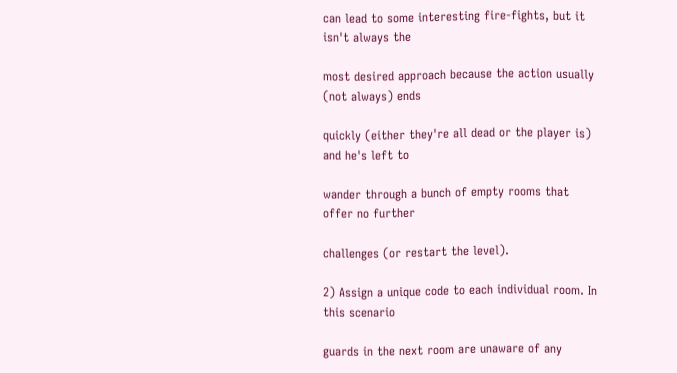can lead to some interesting fire-fights, but it isn't always the

most desired approach because the action usually (not always) ends

quickly (either they're all dead or the player is) and he's left to

wander through a bunch of empty rooms that offer no further

challenges (or restart the level).

2) Assign a unique code to each individual room. In this scenario

guards in the next room are unaware of any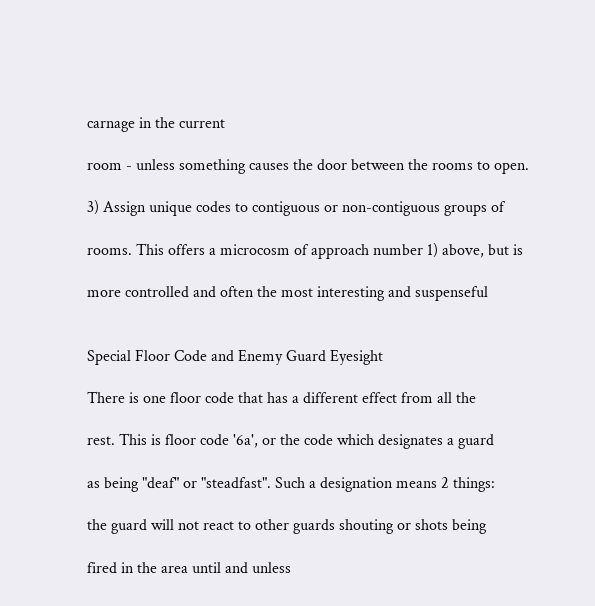carnage in the current

room - unless something causes the door between the rooms to open.

3) Assign unique codes to contiguous or non-contiguous groups of

rooms. This offers a microcosm of approach number 1) above, but is

more controlled and often the most interesting and suspenseful


Special Floor Code and Enemy Guard Eyesight

There is one floor code that has a different effect from all the

rest. This is floor code '6a', or the code which designates a guard

as being "deaf" or "steadfast". Such a designation means 2 things:

the guard will not react to other guards shouting or shots being

fired in the area until and unless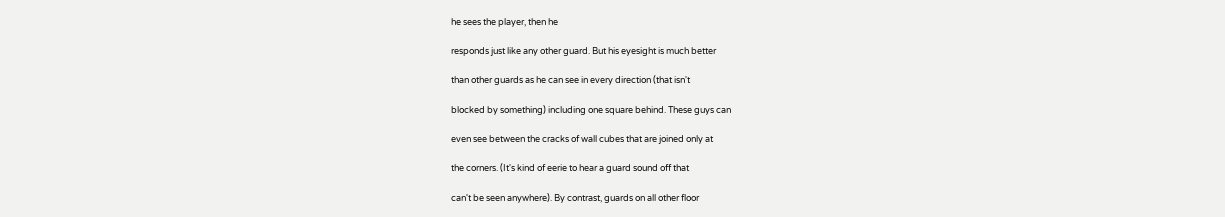he sees the player, then he

responds just like any other guard. But his eyesight is much better

than other guards as he can see in every direction (that isn't

blocked by something) including one square behind. These guys can

even see between the cracks of wall cubes that are joined only at

the corners. (It's kind of eerie to hear a guard sound off that

can't be seen anywhere). By contrast, guards on all other floor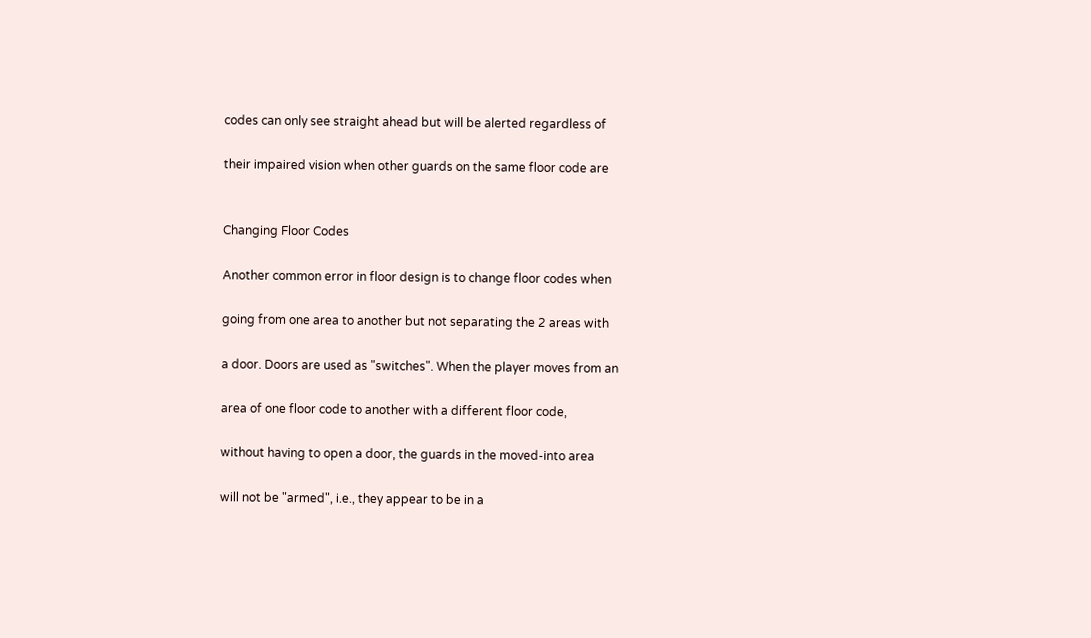codes can only see straight ahead but will be alerted regardless of

their impaired vision when other guards on the same floor code are


Changing Floor Codes

Another common error in floor design is to change floor codes when

going from one area to another but not separating the 2 areas with

a door. Doors are used as "switches". When the player moves from an

area of one floor code to another with a different floor code,

without having to open a door, the guards in the moved-into area

will not be "armed", i.e., they appear to be in a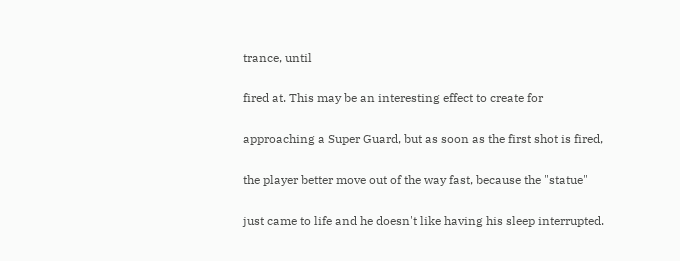trance, until

fired at. This may be an interesting effect to create for

approaching a Super Guard, but as soon as the first shot is fired,

the player better move out of the way fast, because the "statue"

just came to life and he doesn't like having his sleep interrupted.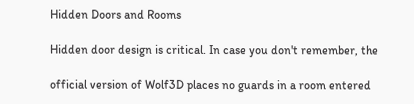Hidden Doors and Rooms

Hidden door design is critical. In case you don't remember, the

official version of Wolf3D places no guards in a room entered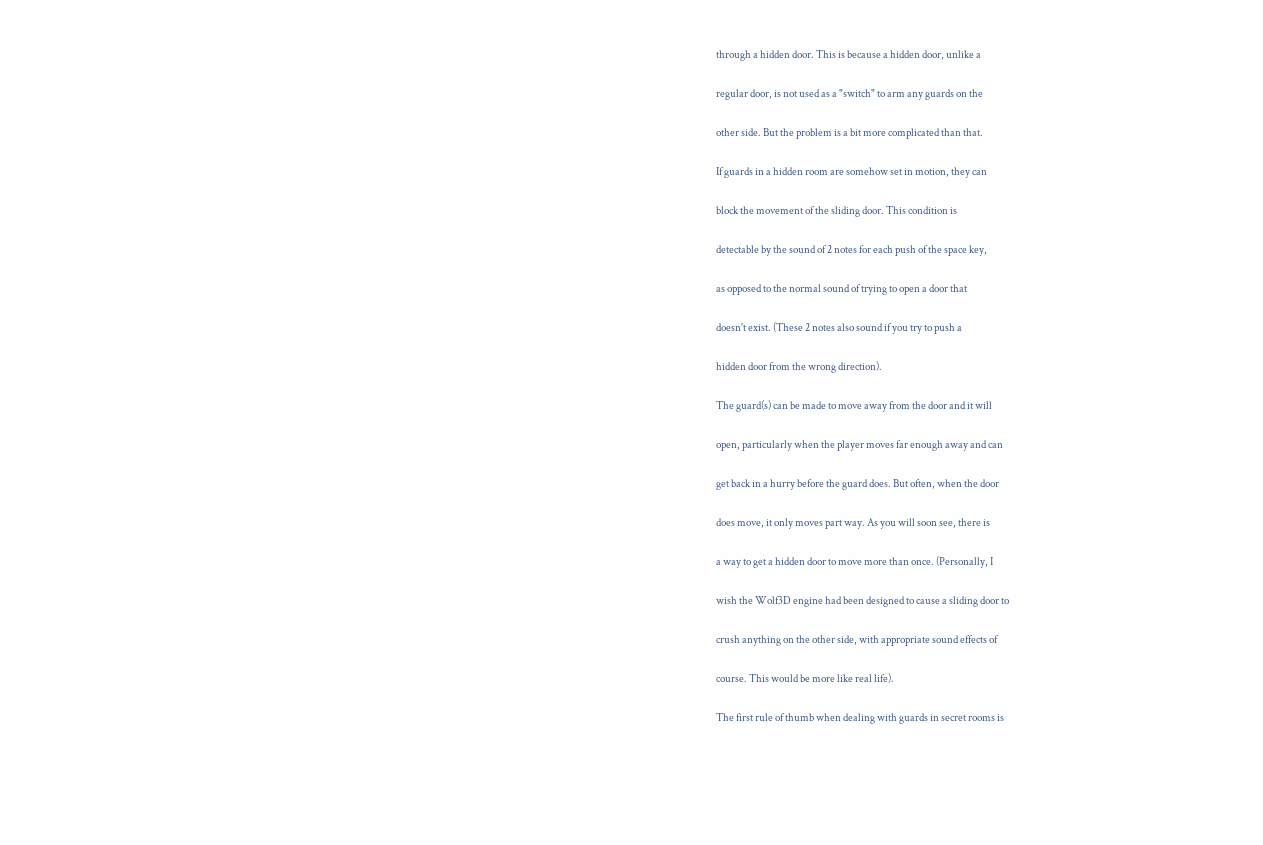through a hidden door. This is because a hidden door, unlike a

regular door, is not used as a "switch" to arm any guards on the

other side. But the problem is a bit more complicated than that.

If guards in a hidden room are somehow set in motion, they can

block the movement of the sliding door. This condition is

detectable by the sound of 2 notes for each push of the space key,

as opposed to the normal sound of trying to open a door that

doesn't exist. (These 2 notes also sound if you try to push a

hidden door from the wrong direction).

The guard(s) can be made to move away from the door and it will

open, particularly when the player moves far enough away and can

get back in a hurry before the guard does. But often, when the door

does move, it only moves part way. As you will soon see, there is

a way to get a hidden door to move more than once. (Personally, I

wish the Wolf3D engine had been designed to cause a sliding door to

crush anything on the other side, with appropriate sound effects of

course. This would be more like real life).

The first rule of thumb when dealing with guards in secret rooms is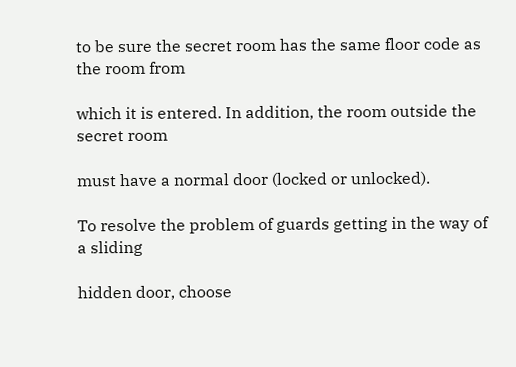to be sure the secret room has the same floor code as the room from

which it is entered. In addition, the room outside the secret room

must have a normal door (locked or unlocked).

To resolve the problem of guards getting in the way of a sliding

hidden door, choose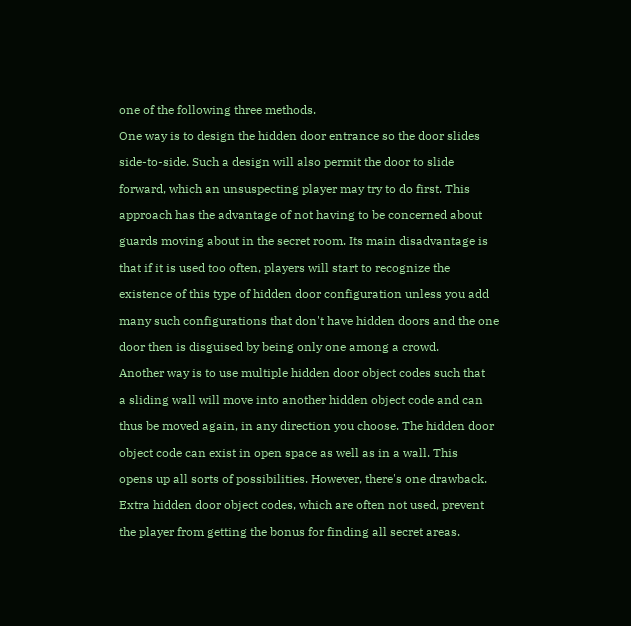one of the following three methods.

One way is to design the hidden door entrance so the door slides

side-to-side. Such a design will also permit the door to slide

forward, which an unsuspecting player may try to do first. This

approach has the advantage of not having to be concerned about

guards moving about in the secret room. Its main disadvantage is

that if it is used too often, players will start to recognize the

existence of this type of hidden door configuration unless you add

many such configurations that don't have hidden doors and the one

door then is disguised by being only one among a crowd.

Another way is to use multiple hidden door object codes such that

a sliding wall will move into another hidden object code and can

thus be moved again, in any direction you choose. The hidden door

object code can exist in open space as well as in a wall. This

opens up all sorts of possibilities. However, there's one drawback.

Extra hidden door object codes, which are often not used, prevent

the player from getting the bonus for finding all secret areas.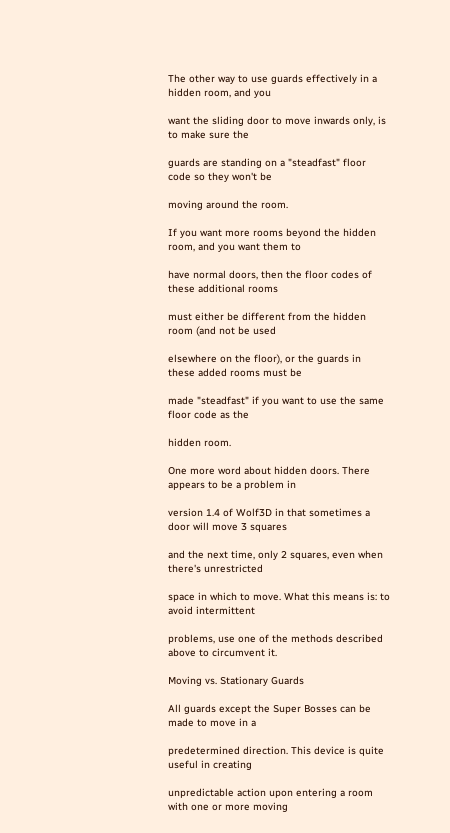The other way to use guards effectively in a hidden room, and you

want the sliding door to move inwards only, is to make sure the

guards are standing on a "steadfast" floor code so they won't be

moving around the room.

If you want more rooms beyond the hidden room, and you want them to

have normal doors, then the floor codes of these additional rooms

must either be different from the hidden room (and not be used

elsewhere on the floor), or the guards in these added rooms must be

made "steadfast" if you want to use the same floor code as the

hidden room.

One more word about hidden doors. There appears to be a problem in

version 1.4 of Wolf3D in that sometimes a door will move 3 squares

and the next time, only 2 squares, even when there's unrestricted

space in which to move. What this means is: to avoid intermittent

problems, use one of the methods described above to circumvent it.

Moving vs. Stationary Guards

All guards except the Super Bosses can be made to move in a

predetermined direction. This device is quite useful in creating

unpredictable action upon entering a room with one or more moving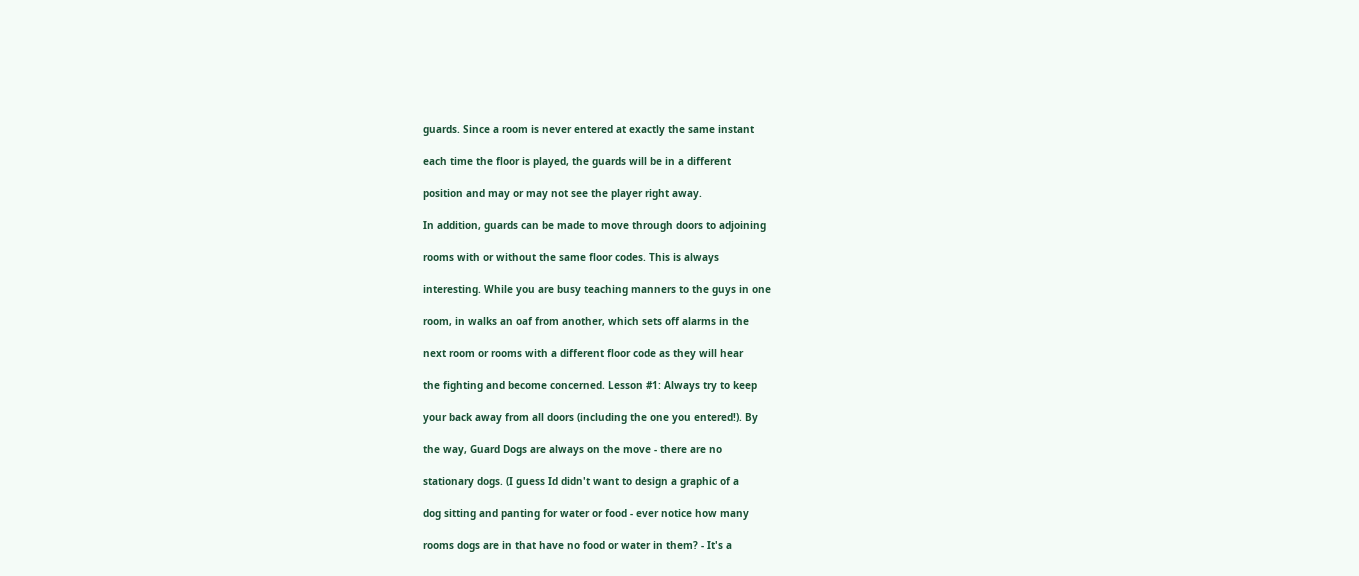guards. Since a room is never entered at exactly the same instant

each time the floor is played, the guards will be in a different

position and may or may not see the player right away.

In addition, guards can be made to move through doors to adjoining

rooms with or without the same floor codes. This is always

interesting. While you are busy teaching manners to the guys in one

room, in walks an oaf from another, which sets off alarms in the

next room or rooms with a different floor code as they will hear

the fighting and become concerned. Lesson #1: Always try to keep

your back away from all doors (including the one you entered!). By

the way, Guard Dogs are always on the move - there are no

stationary dogs. (I guess Id didn't want to design a graphic of a

dog sitting and panting for water or food - ever notice how many

rooms dogs are in that have no food or water in them? - It's a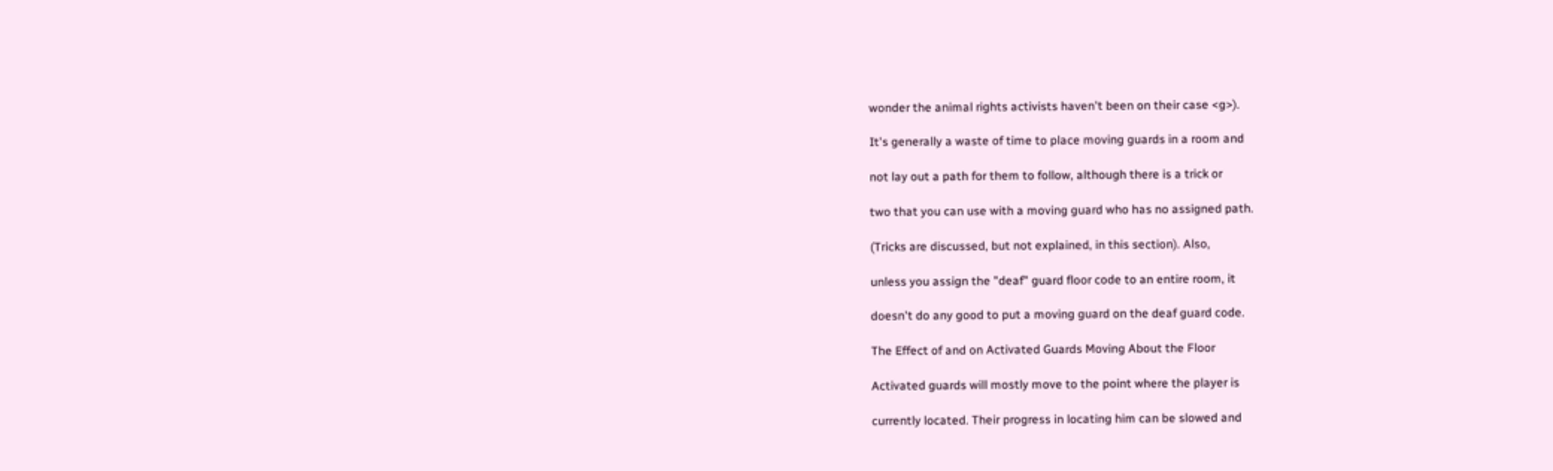wonder the animal rights activists haven't been on their case <g>).

It's generally a waste of time to place moving guards in a room and

not lay out a path for them to follow, although there is a trick or

two that you can use with a moving guard who has no assigned path.

(Tricks are discussed, but not explained, in this section). Also,

unless you assign the "deaf" guard floor code to an entire room, it

doesn't do any good to put a moving guard on the deaf guard code.

The Effect of and on Activated Guards Moving About the Floor

Activated guards will mostly move to the point where the player is

currently located. Their progress in locating him can be slowed and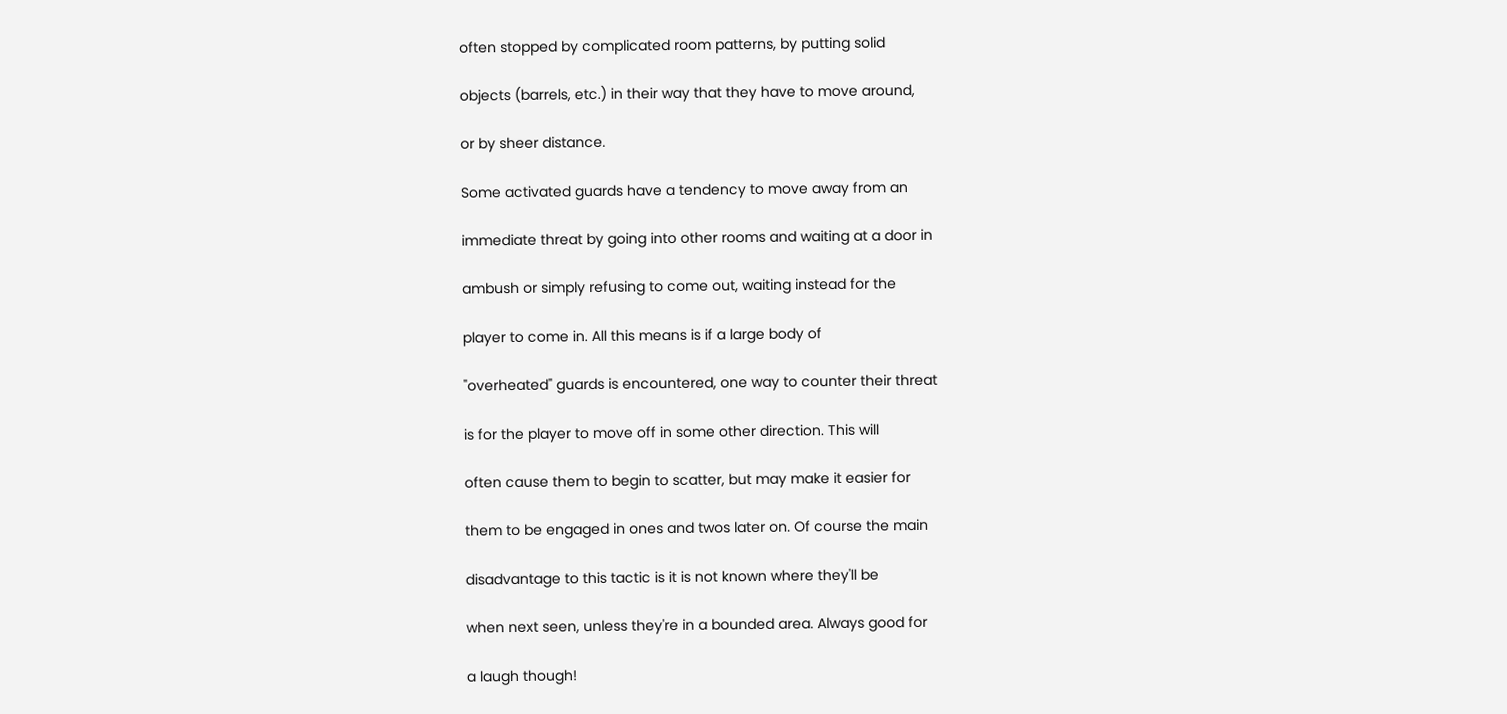often stopped by complicated room patterns, by putting solid

objects (barrels, etc.) in their way that they have to move around,

or by sheer distance.

Some activated guards have a tendency to move away from an

immediate threat by going into other rooms and waiting at a door in

ambush or simply refusing to come out, waiting instead for the

player to come in. All this means is if a large body of

"overheated" guards is encountered, one way to counter their threat

is for the player to move off in some other direction. This will

often cause them to begin to scatter, but may make it easier for

them to be engaged in ones and twos later on. Of course the main

disadvantage to this tactic is it is not known where they'll be

when next seen, unless they're in a bounded area. Always good for

a laugh though!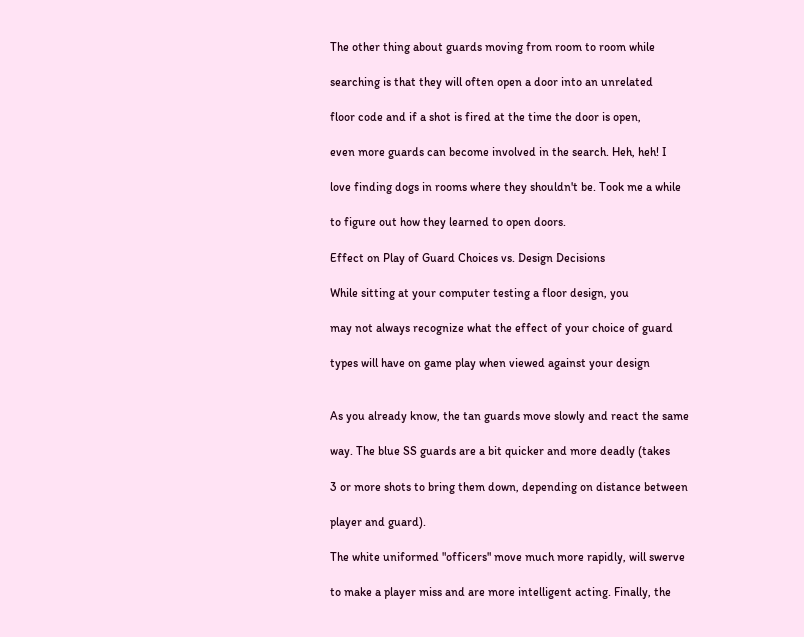The other thing about guards moving from room to room while

searching is that they will often open a door into an unrelated

floor code and if a shot is fired at the time the door is open,

even more guards can become involved in the search. Heh, heh! I

love finding dogs in rooms where they shouldn't be. Took me a while

to figure out how they learned to open doors.

Effect on Play of Guard Choices vs. Design Decisions

While sitting at your computer testing a floor design, you

may not always recognize what the effect of your choice of guard

types will have on game play when viewed against your design


As you already know, the tan guards move slowly and react the same

way. The blue SS guards are a bit quicker and more deadly (takes

3 or more shots to bring them down, depending on distance between

player and guard).

The white uniformed "officers" move much more rapidly, will swerve

to make a player miss and are more intelligent acting. Finally, the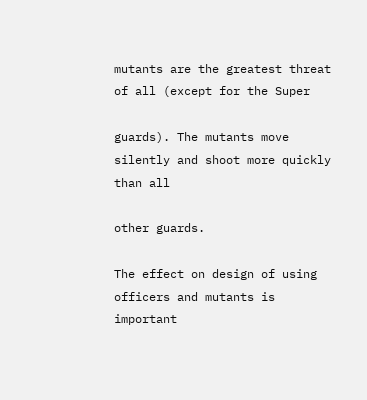mutants are the greatest threat of all (except for the Super

guards). The mutants move silently and shoot more quickly than all

other guards.

The effect on design of using officers and mutants is important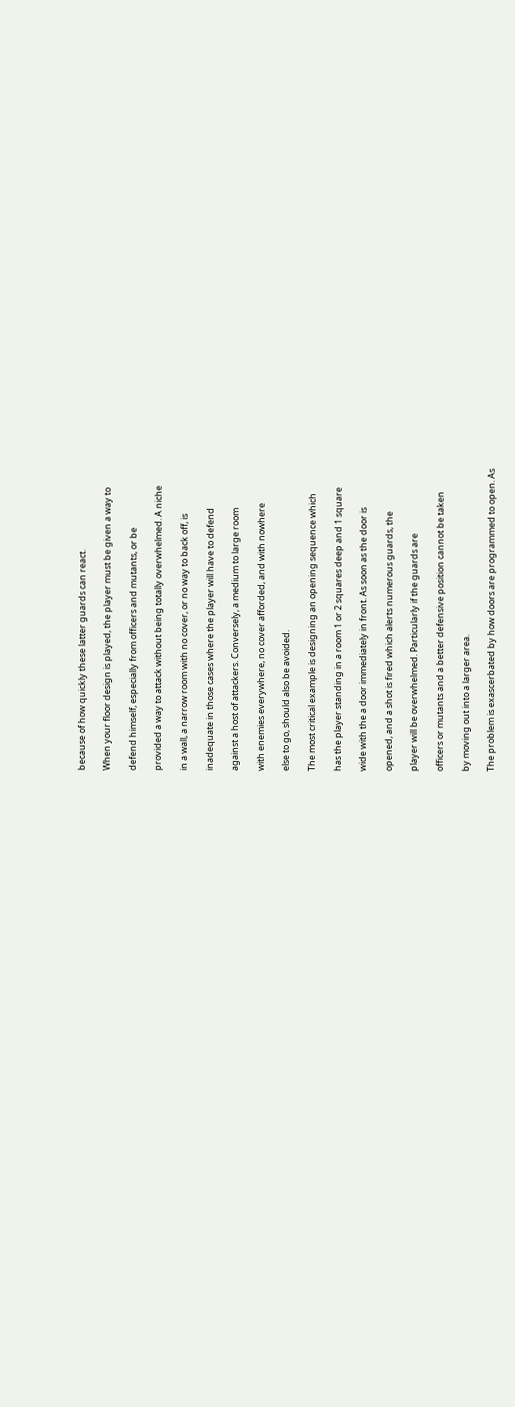because of how quickly these latter guards can react.

When your floor design is played, the player must be given a way to

defend himself, especially from officers and mutants, or be

provided a way to attack without being totally overwhelmed. A niche

in a wall, a narrow room with no cover, or no way to back off, is

inadequate in those cases where the player will have to defend

against a host of attackers. Conversely, a medium to large room

with enemies everywhere, no cover afforded, and with nowhere

else to go, should also be avoided.

The most critical example is designing an opening sequence which

has the player standing in a room 1 or 2 squares deep and 1 square

wide with the a door immediately in front. As soon as the door is

opened, and a shot is fired which alerts numerous guards, the

player will be overwhelmed. Particularly if the guards are

officers or mutants and a better defensive position cannot be taken

by moving out into a larger area.

The problem is exascerbated by how doors are programmed to open. As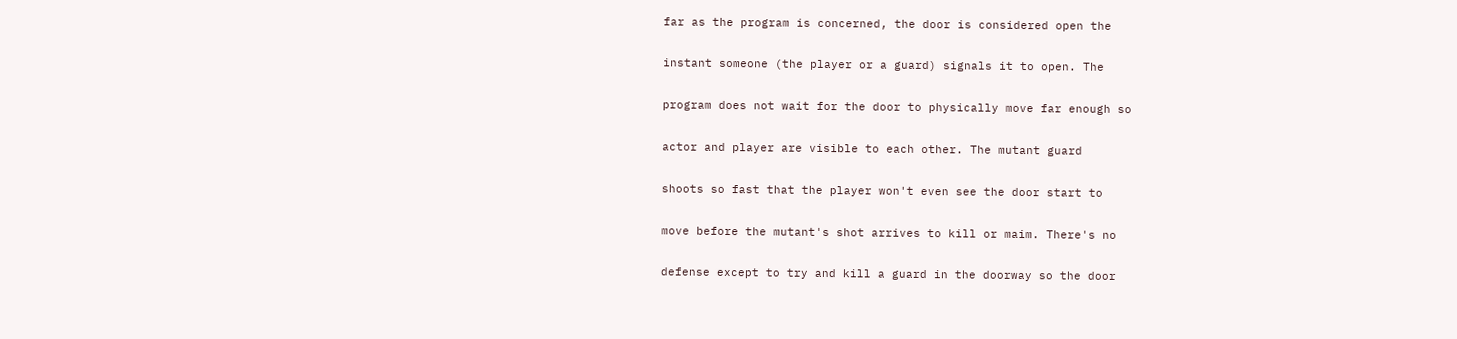far as the program is concerned, the door is considered open the

instant someone (the player or a guard) signals it to open. The

program does not wait for the door to physically move far enough so

actor and player are visible to each other. The mutant guard

shoots so fast that the player won't even see the door start to

move before the mutant's shot arrives to kill or maim. There's no

defense except to try and kill a guard in the doorway so the door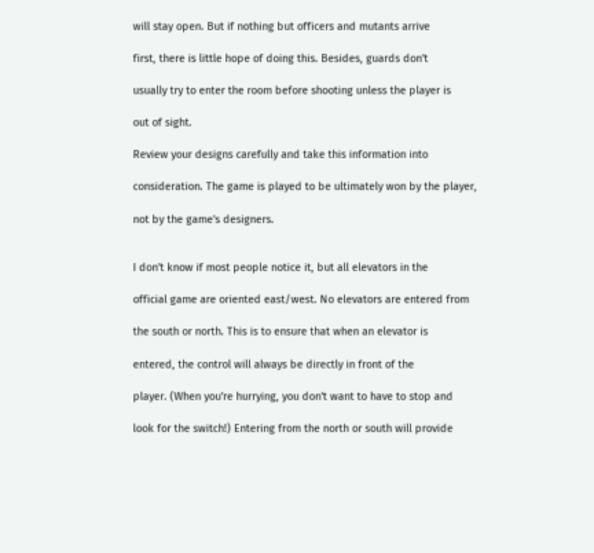will stay open. But if nothing but officers and mutants arrive

first, there is little hope of doing this. Besides, guards don't

usually try to enter the room before shooting unless the player is

out of sight.

Review your designs carefully and take this information into

consideration. The game is played to be ultimately won by the player,

not by the game's designers.


I don't know if most people notice it, but all elevators in the

official game are oriented east/west. No elevators are entered from

the south or north. This is to ensure that when an elevator is

entered, the control will always be directly in front of the

player. (When you're hurrying, you don't want to have to stop and

look for the switch!) Entering from the north or south will provide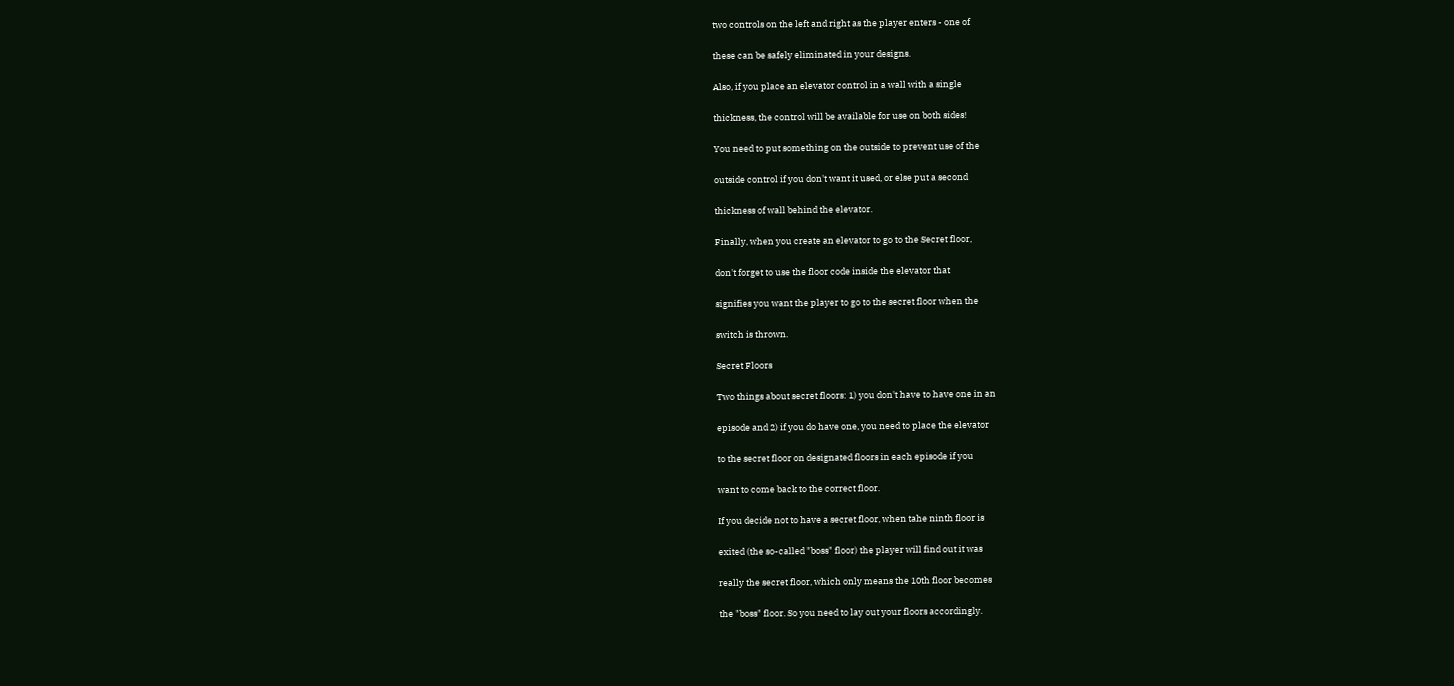two controls on the left and right as the player enters - one of

these can be safely eliminated in your designs.

Also, if you place an elevator control in a wall with a single

thickness, the control will be available for use on both sides!

You need to put something on the outside to prevent use of the

outside control if you don't want it used, or else put a second

thickness of wall behind the elevator.

Finally, when you create an elevator to go to the Secret floor,

don't forget to use the floor code inside the elevator that

signifies you want the player to go to the secret floor when the

switch is thrown.

Secret Floors

Two things about secret floors: 1) you don't have to have one in an

episode and 2) if you do have one, you need to place the elevator

to the secret floor on designated floors in each episode if you

want to come back to the correct floor.

If you decide not to have a secret floor, when tahe ninth floor is

exited (the so-called "boss" floor) the player will find out it was

really the secret floor, which only means the 10th floor becomes

the "boss" floor. So you need to lay out your floors accordingly.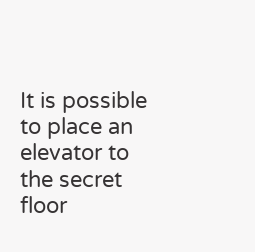It is possible to place an elevator to the secret floor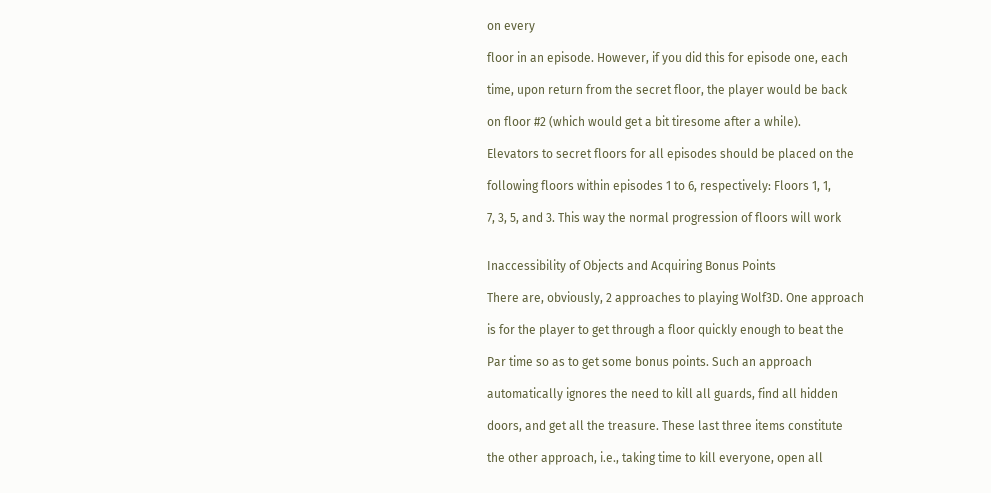on every

floor in an episode. However, if you did this for episode one, each

time, upon return from the secret floor, the player would be back

on floor #2 (which would get a bit tiresome after a while).

Elevators to secret floors for all episodes should be placed on the

following floors within episodes 1 to 6, respectively: Floors 1, 1,

7, 3, 5, and 3. This way the normal progression of floors will work


Inaccessibility of Objects and Acquiring Bonus Points

There are, obviously, 2 approaches to playing Wolf3D. One approach

is for the player to get through a floor quickly enough to beat the

Par time so as to get some bonus points. Such an approach

automatically ignores the need to kill all guards, find all hidden

doors, and get all the treasure. These last three items constitute

the other approach, i.e., taking time to kill everyone, open all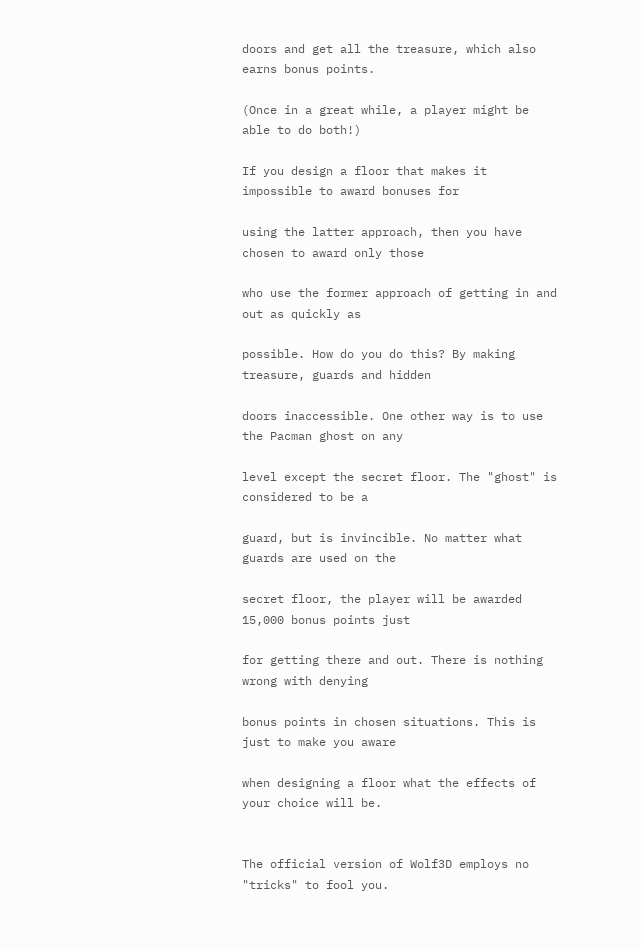doors and get all the treasure, which also earns bonus points.

(Once in a great while, a player might be able to do both!)

If you design a floor that makes it impossible to award bonuses for

using the latter approach, then you have chosen to award only those

who use the former approach of getting in and out as quickly as

possible. How do you do this? By making treasure, guards and hidden

doors inaccessible. One other way is to use the Pacman ghost on any

level except the secret floor. The "ghost" is considered to be a

guard, but is invincible. No matter what guards are used on the

secret floor, the player will be awarded 15,000 bonus points just

for getting there and out. There is nothing wrong with denying

bonus points in chosen situations. This is just to make you aware

when designing a floor what the effects of your choice will be.


The official version of Wolf3D employs no "tricks" to fool you.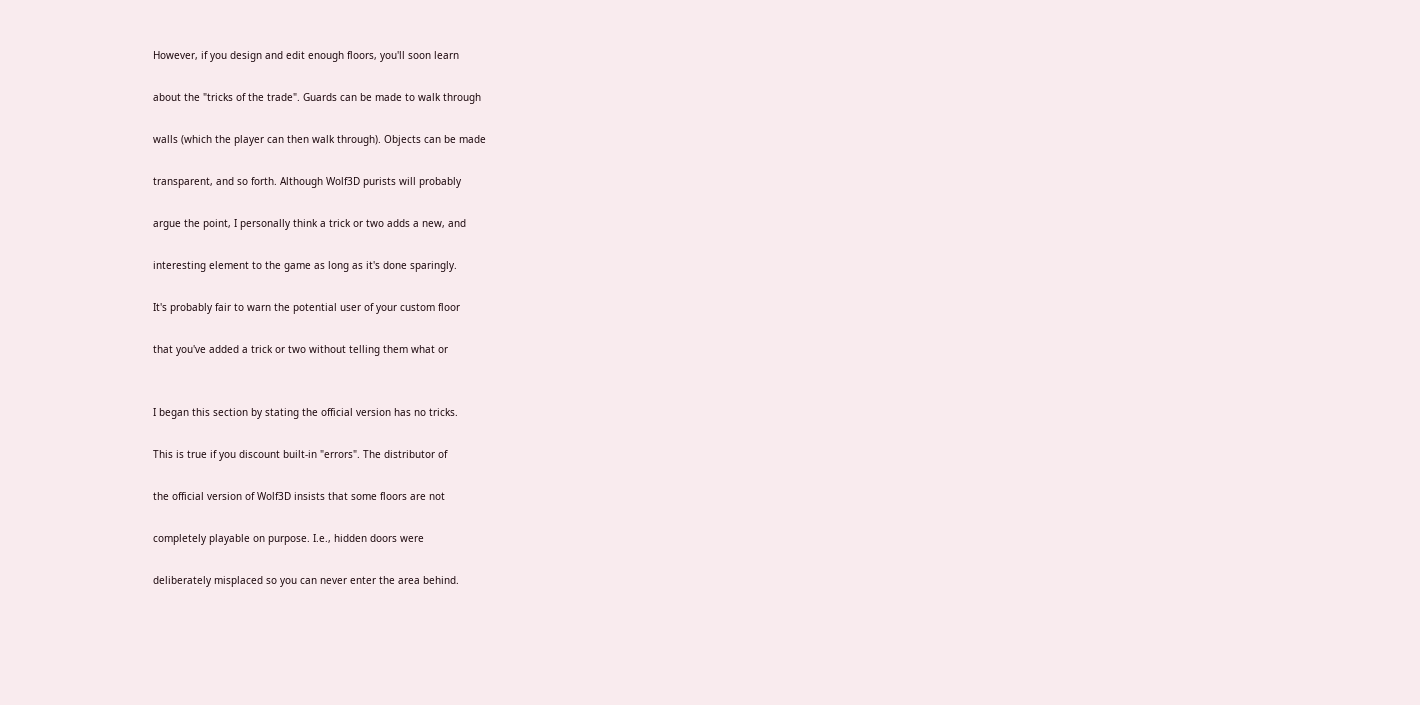However, if you design and edit enough floors, you'll soon learn

about the "tricks of the trade". Guards can be made to walk through

walls (which the player can then walk through). Objects can be made

transparent, and so forth. Although Wolf3D purists will probably

argue the point, I personally think a trick or two adds a new, and

interesting element to the game as long as it's done sparingly.

It's probably fair to warn the potential user of your custom floor

that you've added a trick or two without telling them what or


I began this section by stating the official version has no tricks.

This is true if you discount built-in "errors". The distributor of

the official version of Wolf3D insists that some floors are not

completely playable on purpose. I.e., hidden doors were

deliberately misplaced so you can never enter the area behind.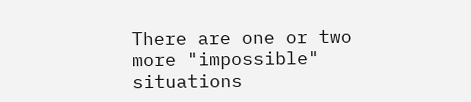There are one or two more "impossible" situations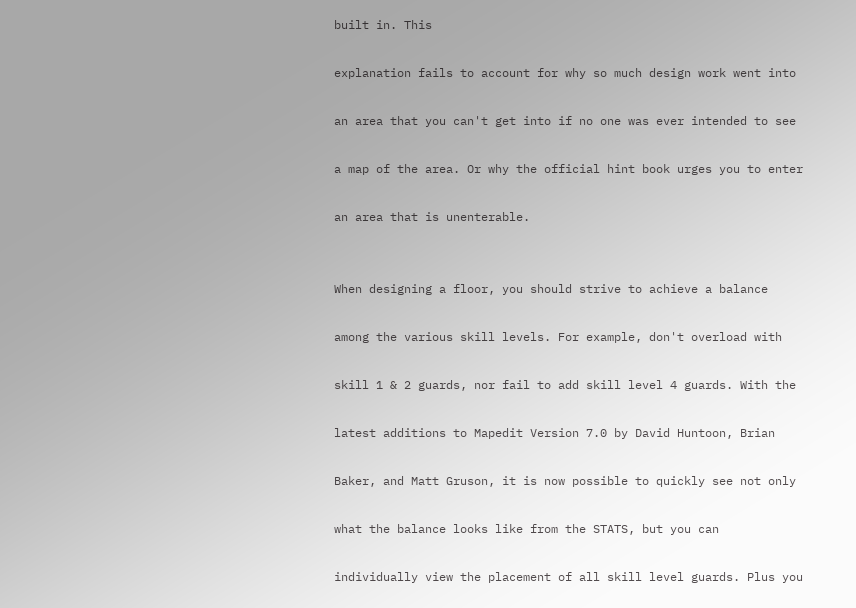built in. This

explanation fails to account for why so much design work went into

an area that you can't get into if no one was ever intended to see

a map of the area. Or why the official hint book urges you to enter

an area that is unenterable.


When designing a floor, you should strive to achieve a balance

among the various skill levels. For example, don't overload with

skill 1 & 2 guards, nor fail to add skill level 4 guards. With the

latest additions to Mapedit Version 7.0 by David Huntoon, Brian

Baker, and Matt Gruson, it is now possible to quickly see not only

what the balance looks like from the STATS, but you can

individually view the placement of all skill level guards. Plus you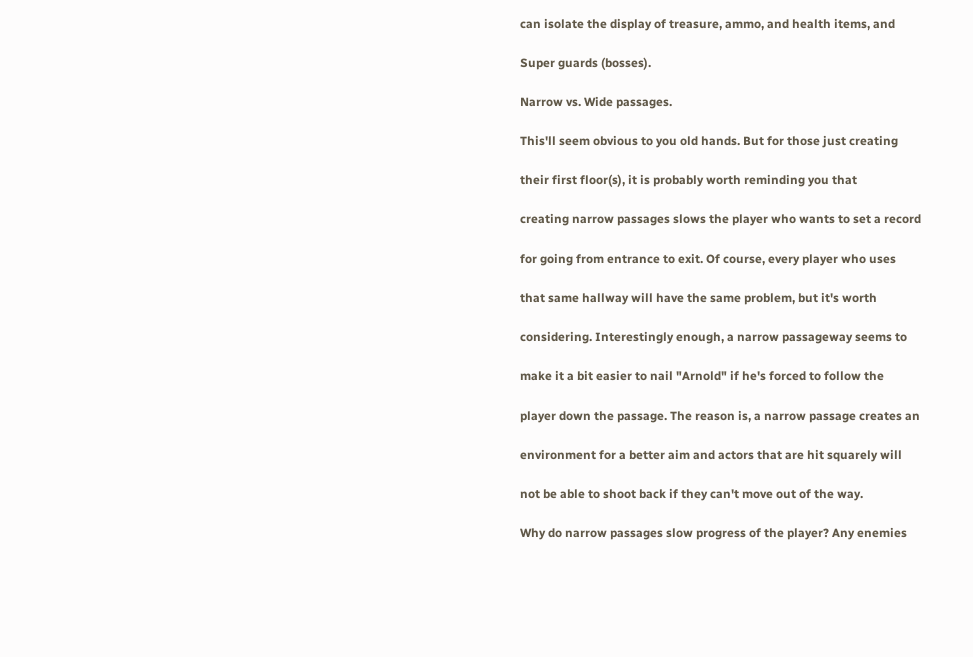can isolate the display of treasure, ammo, and health items, and

Super guards (bosses).

Narrow vs. Wide passages.

This'll seem obvious to you old hands. But for those just creating

their first floor(s), it is probably worth reminding you that

creating narrow passages slows the player who wants to set a record

for going from entrance to exit. Of course, every player who uses

that same hallway will have the same problem, but it's worth

considering. Interestingly enough, a narrow passageway seems to

make it a bit easier to nail "Arnold" if he's forced to follow the

player down the passage. The reason is, a narrow passage creates an

environment for a better aim and actors that are hit squarely will

not be able to shoot back if they can't move out of the way.

Why do narrow passages slow progress of the player? Any enemies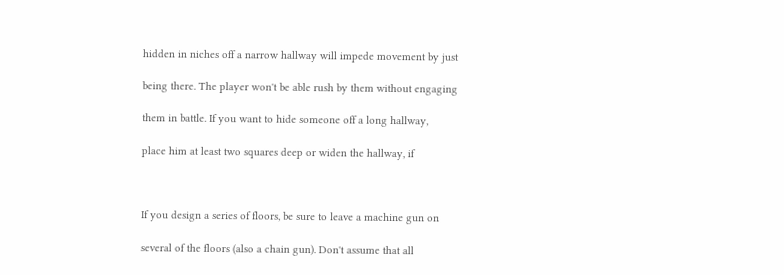hidden in niches off a narrow hallway will impede movement by just

being there. The player won't be able rush by them without engaging

them in battle. If you want to hide someone off a long hallway,

place him at least two squares deep or widen the hallway, if



If you design a series of floors, be sure to leave a machine gun on

several of the floors (also a chain gun). Don't assume that all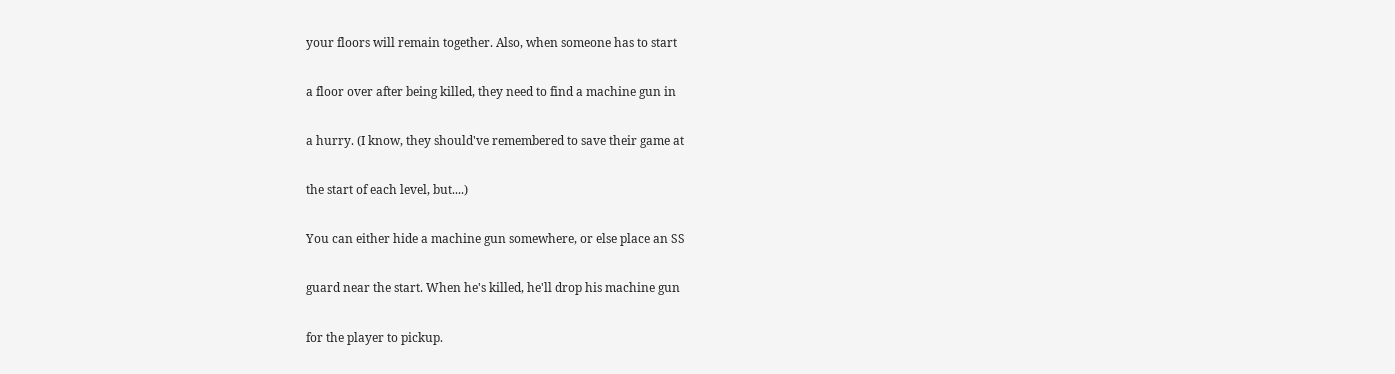your floors will remain together. Also, when someone has to start

a floor over after being killed, they need to find a machine gun in

a hurry. (I know, they should've remembered to save their game at

the start of each level, but....)

You can either hide a machine gun somewhere, or else place an SS

guard near the start. When he's killed, he'll drop his machine gun

for the player to pickup.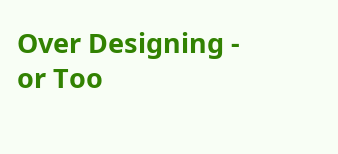Over Designing - or Too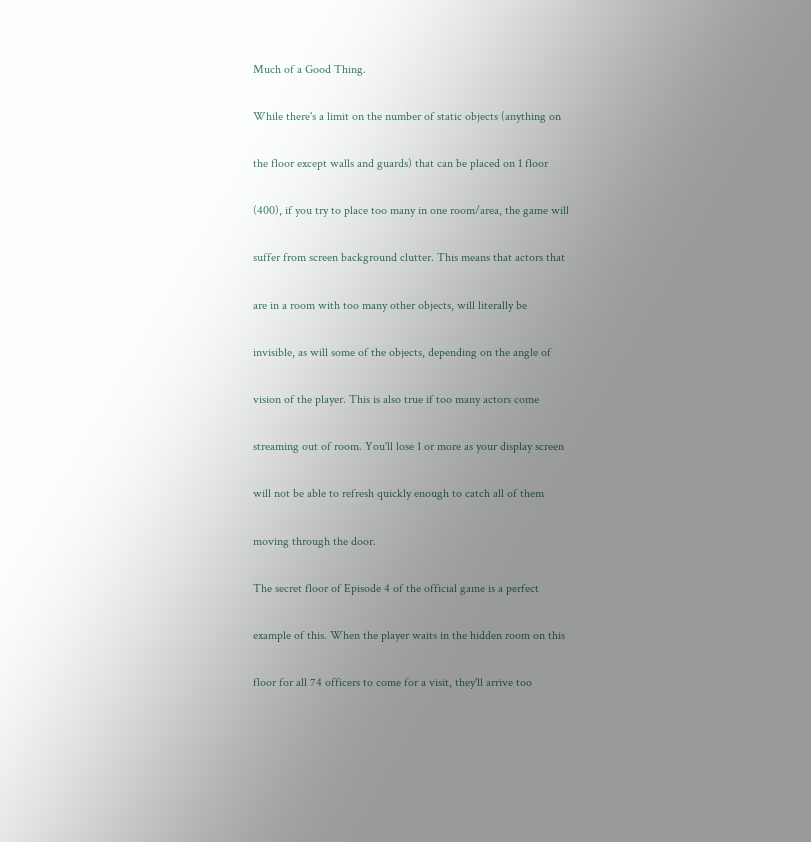Much of a Good Thing.

While there's a limit on the number of static objects (anything on

the floor except walls and guards) that can be placed on 1 floor

(400), if you try to place too many in one room/area, the game will

suffer from screen background clutter. This means that actors that

are in a room with too many other objects, will literally be

invisible, as will some of the objects, depending on the angle of

vision of the player. This is also true if too many actors come

streaming out of room. You'll lose 1 or more as your display screen

will not be able to refresh quickly enough to catch all of them

moving through the door.

The secret floor of Episode 4 of the official game is a perfect

example of this. When the player waits in the hidden room on this

floor for all 74 officers to come for a visit, they'll arrive too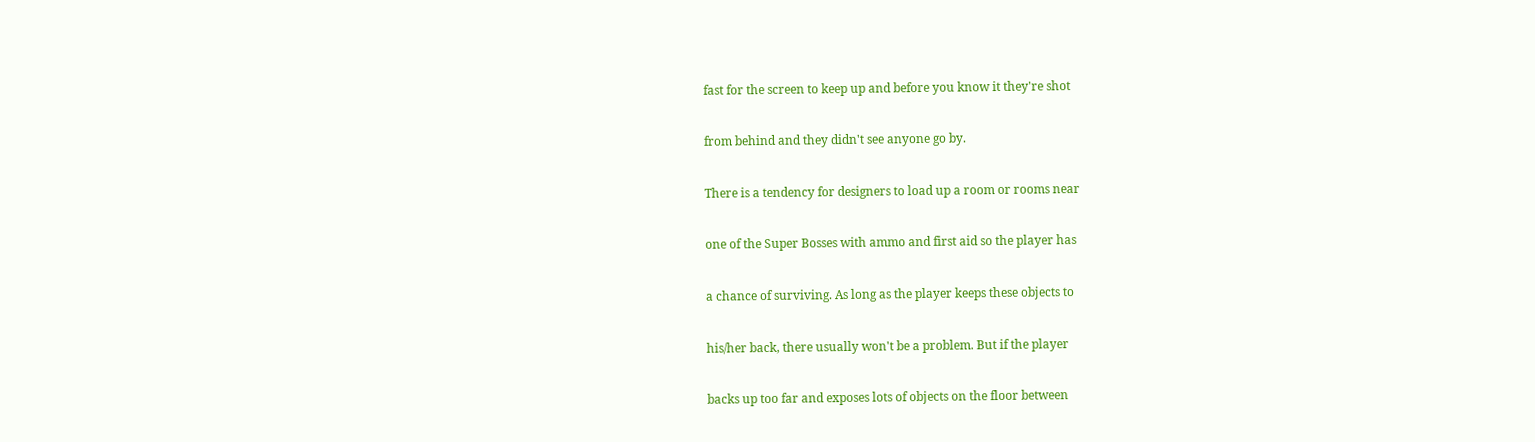fast for the screen to keep up and before you know it they're shot

from behind and they didn't see anyone go by.

There is a tendency for designers to load up a room or rooms near

one of the Super Bosses with ammo and first aid so the player has

a chance of surviving. As long as the player keeps these objects to

his/her back, there usually won't be a problem. But if the player

backs up too far and exposes lots of objects on the floor between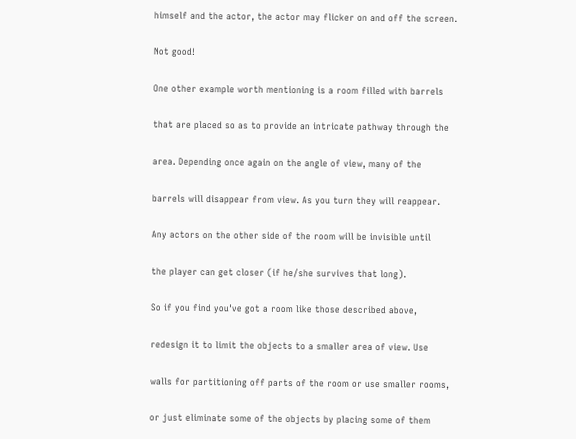himself and the actor, the actor may flicker on and off the screen.

Not good!

One other example worth mentioning is a room filled with barrels

that are placed so as to provide an intricate pathway through the

area. Depending once again on the angle of view, many of the

barrels will disappear from view. As you turn they will reappear.

Any actors on the other side of the room will be invisible until

the player can get closer (if he/she survives that long).

So if you find you've got a room like those described above,

redesign it to limit the objects to a smaller area of view. Use

walls for partitioning off parts of the room or use smaller rooms,

or just eliminate some of the objects by placing some of them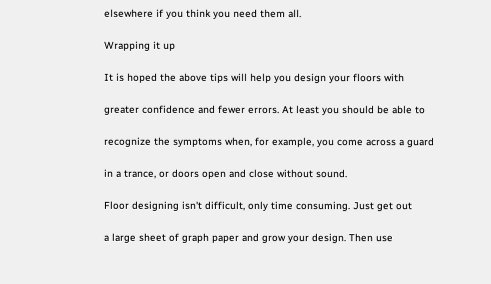elsewhere if you think you need them all.

Wrapping it up

It is hoped the above tips will help you design your floors with

greater confidence and fewer errors. At least you should be able to

recognize the symptoms when, for example, you come across a guard

in a trance, or doors open and close without sound.

Floor designing isn't difficult, only time consuming. Just get out

a large sheet of graph paper and grow your design. Then use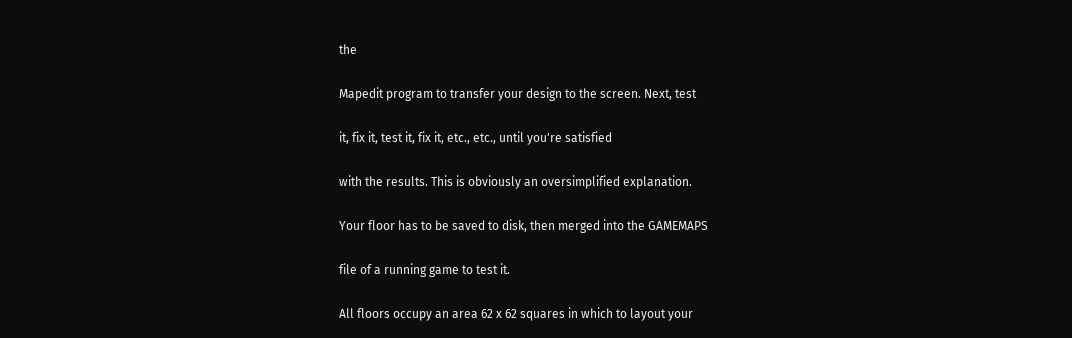the

Mapedit program to transfer your design to the screen. Next, test

it, fix it, test it, fix it, etc., etc., until you're satisfied

with the results. This is obviously an oversimplified explanation.

Your floor has to be saved to disk, then merged into the GAMEMAPS

file of a running game to test it.

All floors occupy an area 62 x 62 squares in which to layout your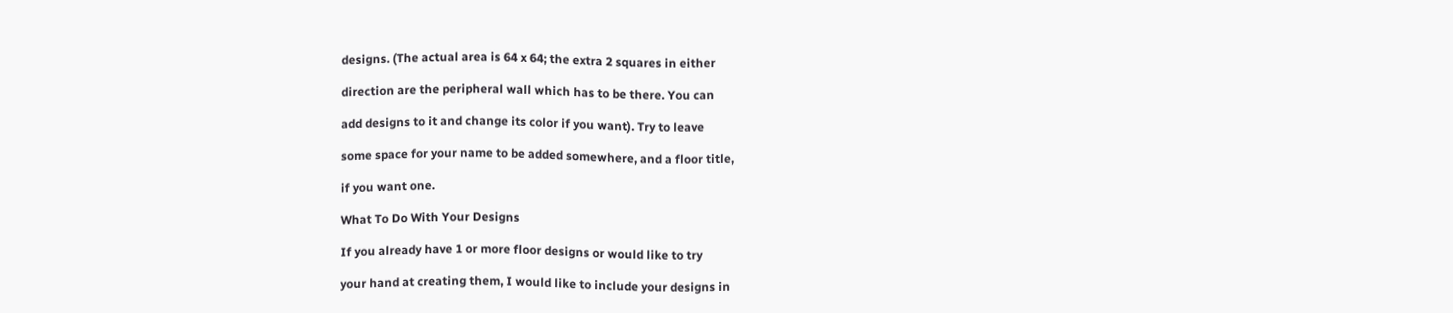designs. (The actual area is 64 x 64; the extra 2 squares in either

direction are the peripheral wall which has to be there. You can

add designs to it and change its color if you want). Try to leave

some space for your name to be added somewhere, and a floor title,

if you want one.

What To Do With Your Designs

If you already have 1 or more floor designs or would like to try

your hand at creating them, I would like to include your designs in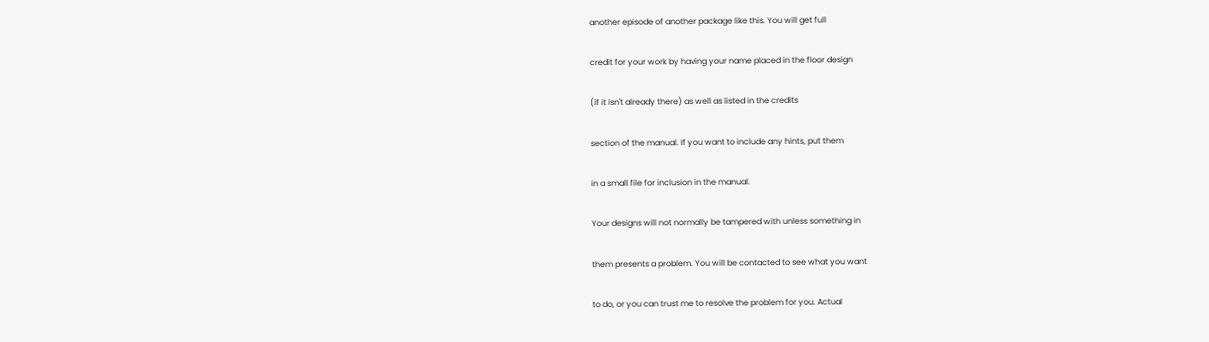another episode of another package like this. You will get full

credit for your work by having your name placed in the floor design

(if it isn't already there) as well as listed in the credits

section of the manual. If you want to include any hints, put them

in a small file for inclusion in the manual.

Your designs will not normally be tampered with unless something in

them presents a problem. You will be contacted to see what you want

to do, or you can trust me to resolve the problem for you. Actual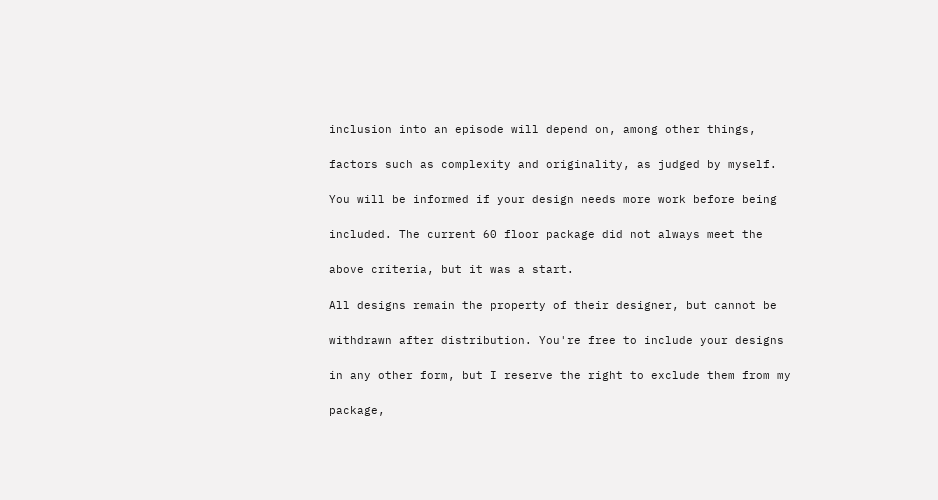inclusion into an episode will depend on, among other things,

factors such as complexity and originality, as judged by myself.

You will be informed if your design needs more work before being

included. The current 60 floor package did not always meet the

above criteria, but it was a start.

All designs remain the property of their designer, but cannot be

withdrawn after distribution. You're free to include your designs

in any other form, but I reserve the right to exclude them from my

package,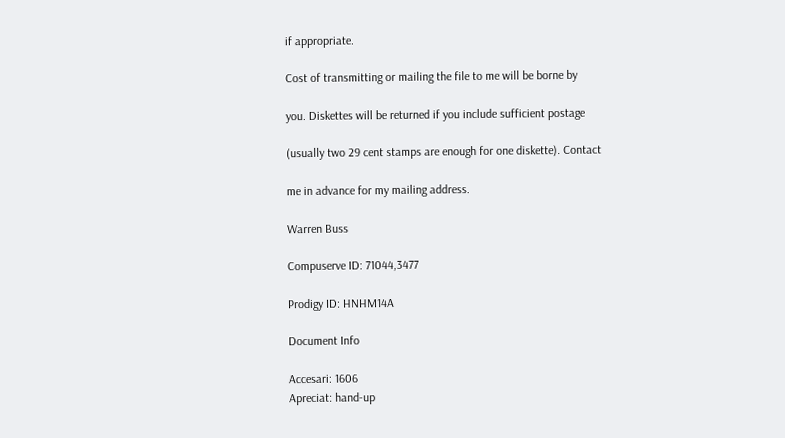if appropriate.

Cost of transmitting or mailing the file to me will be borne by

you. Diskettes will be returned if you include sufficient postage

(usually two 29 cent stamps are enough for one diskette). Contact

me in advance for my mailing address.

Warren Buss

Compuserve ID: 71044,3477

Prodigy ID: HNHM14A

Document Info

Accesari: 1606
Apreciat: hand-up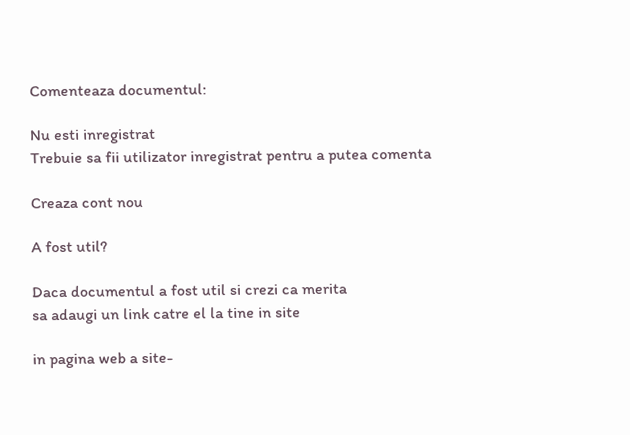Comenteaza documentul:

Nu esti inregistrat
Trebuie sa fii utilizator inregistrat pentru a putea comenta

Creaza cont nou

A fost util?

Daca documentul a fost util si crezi ca merita
sa adaugi un link catre el la tine in site

in pagina web a site-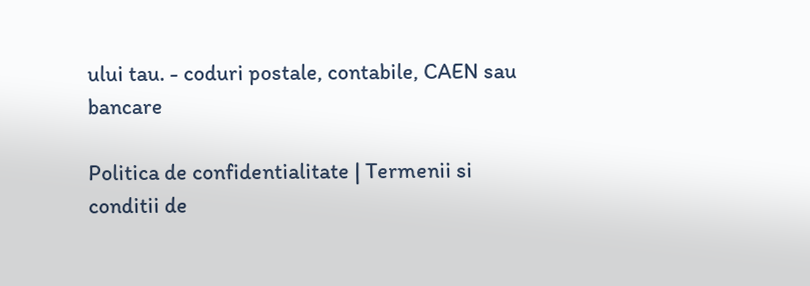ului tau. - coduri postale, contabile, CAEN sau bancare

Politica de confidentialitate | Termenii si conditii de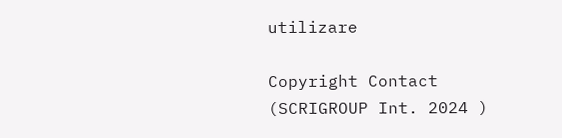utilizare

Copyright Contact (SCRIGROUP Int. 2024 )